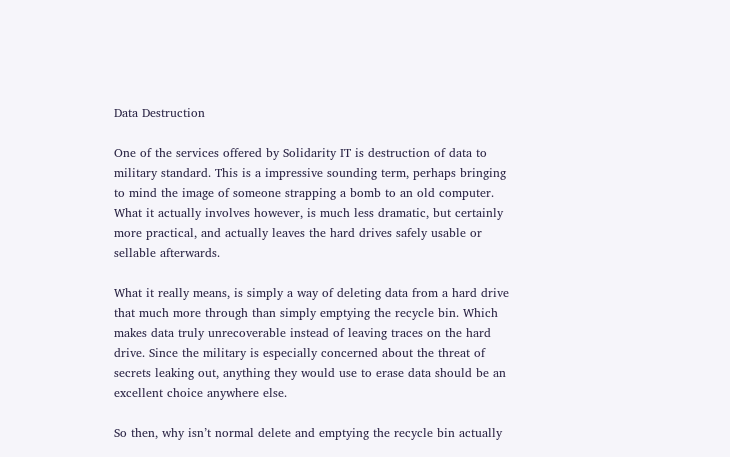Data Destruction

One of the services offered by Solidarity IT is destruction of data to military standard. This is a impressive sounding term, perhaps bringing to mind the image of someone strapping a bomb to an old computer. What it actually involves however, is much less dramatic, but certainly more practical, and actually leaves the hard drives safely usable or sellable afterwards.

What it really means, is simply a way of deleting data from a hard drive that much more through than simply emptying the recycle bin. Which makes data truly unrecoverable instead of leaving traces on the hard drive. Since the military is especially concerned about the threat of secrets leaking out, anything they would use to erase data should be an excellent choice anywhere else.

So then, why isn’t normal delete and emptying the recycle bin actually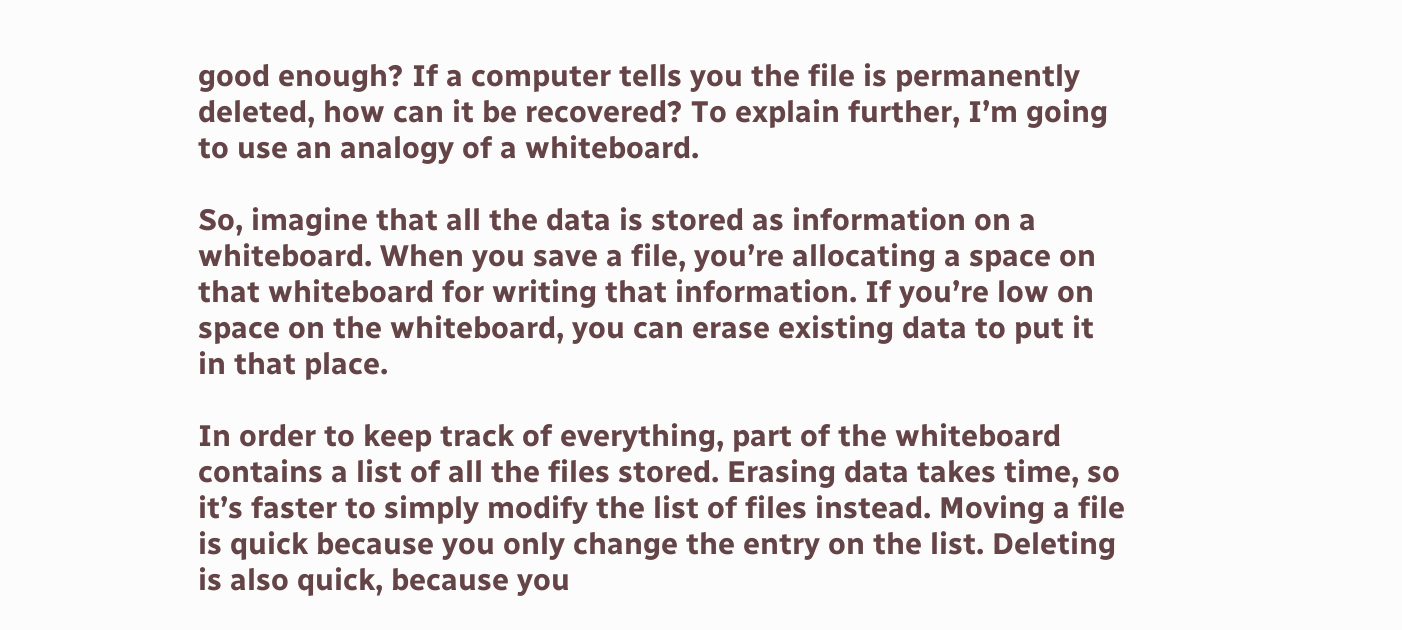good enough? If a computer tells you the file is permanently deleted, how can it be recovered? To explain further, I’m going to use an analogy of a whiteboard.

So, imagine that all the data is stored as information on a whiteboard. When you save a file, you’re allocating a space on that whiteboard for writing that information. If you’re low on space on the whiteboard, you can erase existing data to put it in that place.

In order to keep track of everything, part of the whiteboard contains a list of all the files stored. Erasing data takes time, so it’s faster to simply modify the list of files instead. Moving a file is quick because you only change the entry on the list. Deleting is also quick, because you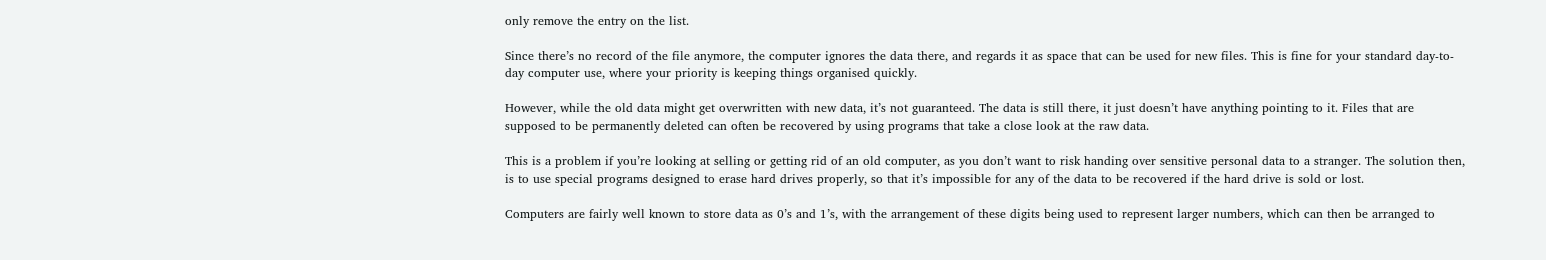only remove the entry on the list.

Since there’s no record of the file anymore, the computer ignores the data there, and regards it as space that can be used for new files. This is fine for your standard day-to-day computer use, where your priority is keeping things organised quickly.

However, while the old data might get overwritten with new data, it’s not guaranteed. The data is still there, it just doesn’t have anything pointing to it. Files that are supposed to be permanently deleted can often be recovered by using programs that take a close look at the raw data.

This is a problem if you’re looking at selling or getting rid of an old computer, as you don’t want to risk handing over sensitive personal data to a stranger. The solution then, is to use special programs designed to erase hard drives properly, so that it’s impossible for any of the data to be recovered if the hard drive is sold or lost.

Computers are fairly well known to store data as 0’s and 1’s, with the arrangement of these digits being used to represent larger numbers, which can then be arranged to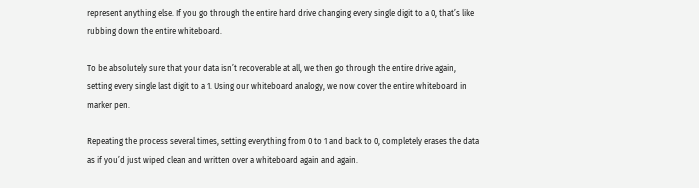represent anything else. If you go through the entire hard drive changing every single digit to a 0, that’s like rubbing down the entire whiteboard.

To be absolutely sure that your data isn’t recoverable at all, we then go through the entire drive again, setting every single last digit to a 1. Using our whiteboard analogy, we now cover the entire whiteboard in marker pen.

Repeating the process several times, setting everything from 0 to 1 and back to 0, completely erases the data as if you’d just wiped clean and written over a whiteboard again and again.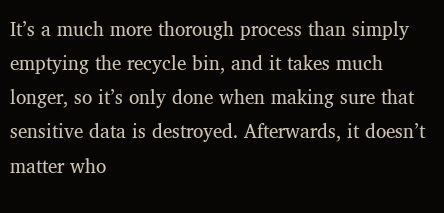It’s a much more thorough process than simply emptying the recycle bin, and it takes much longer, so it’s only done when making sure that sensitive data is destroyed. Afterwards, it doesn’t matter who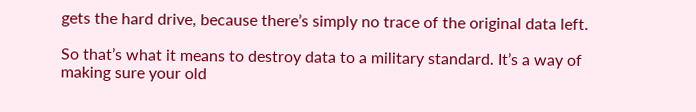gets the hard drive, because there’s simply no trace of the original data left.

So that’s what it means to destroy data to a military standard. It’s a way of making sure your old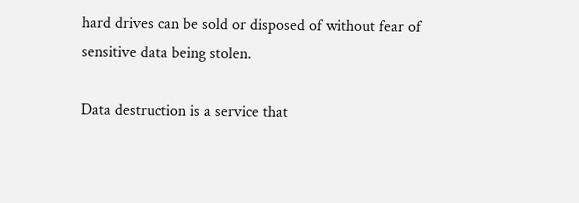hard drives can be sold or disposed of without fear of sensitive data being stolen.

Data destruction is a service that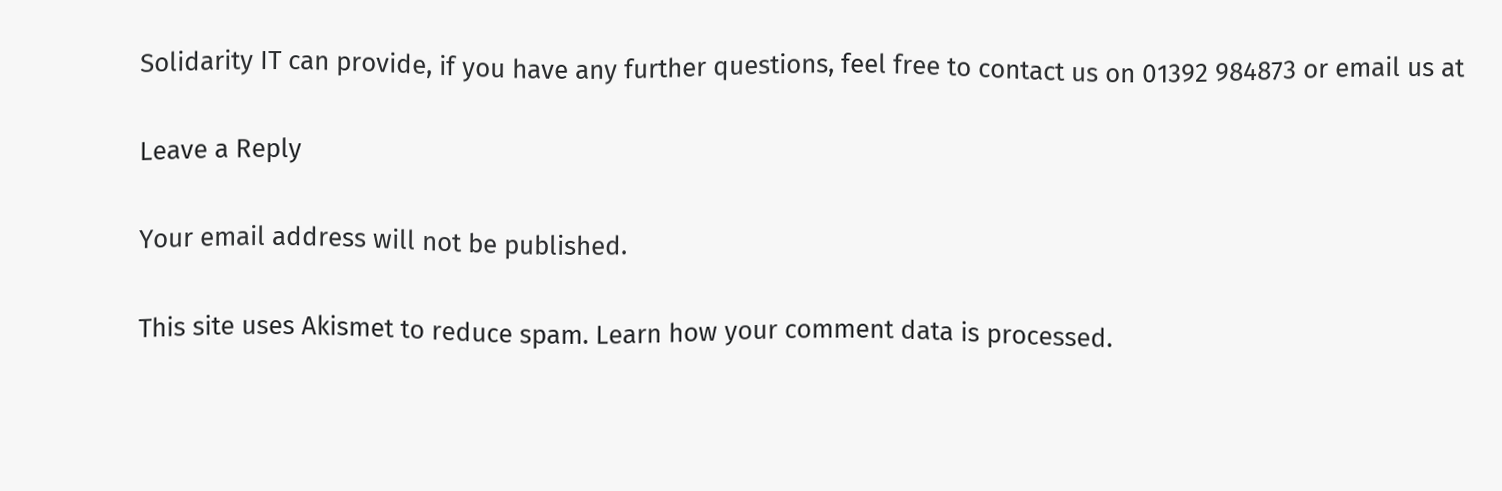Solidarity IT can provide, if you have any further questions, feel free to contact us on 01392 984873 or email us at

Leave a Reply

Your email address will not be published.

This site uses Akismet to reduce spam. Learn how your comment data is processed.